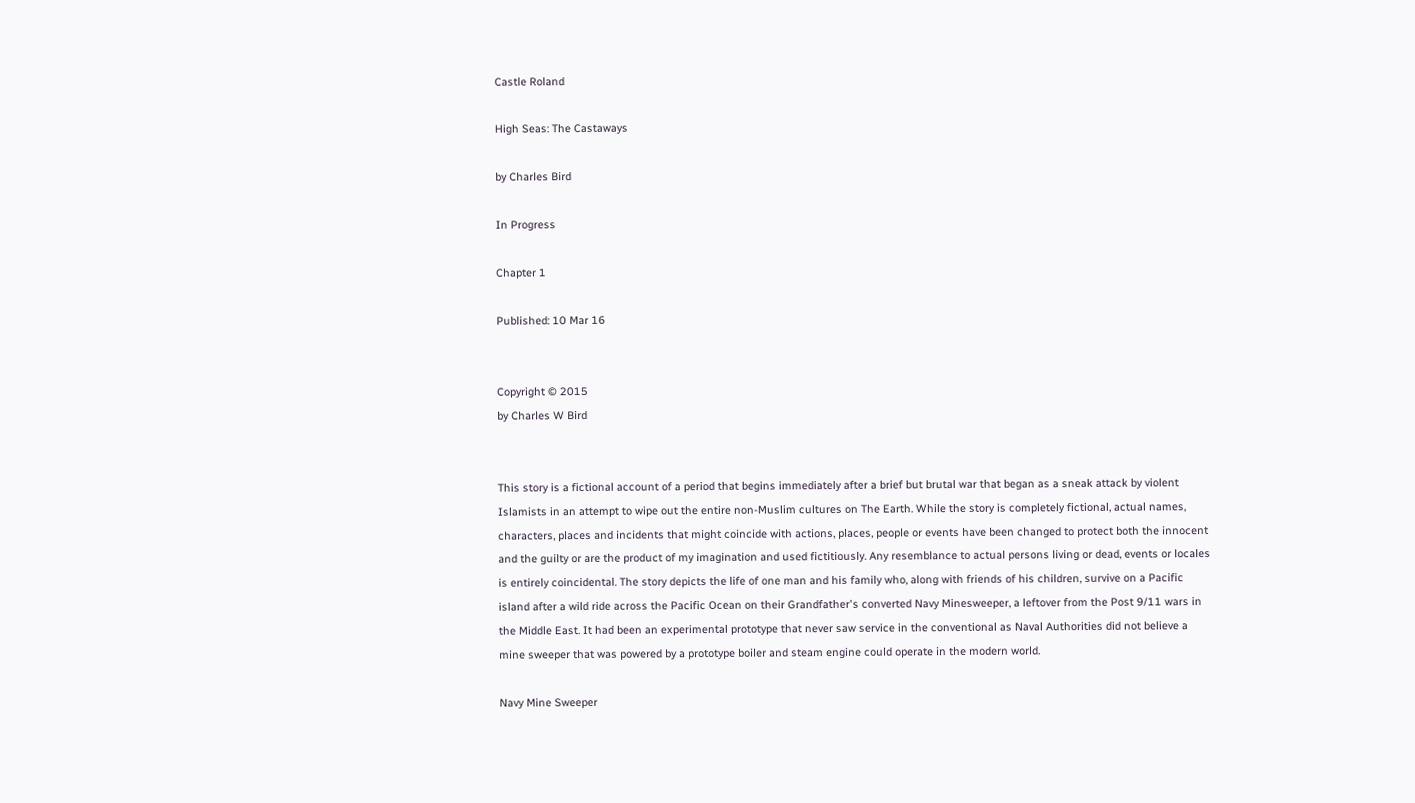Castle Roland

High Seas: The Castaways

by Charles Bird

In Progress

Chapter 1

Published: 10 Mar 16


Copyright © 2015
by Charles W Bird


This story is a fictional account of a period that begins immediately after a brief but brutal war that began as a sneak attack by violent Islamists in an attempt to wipe out the entire non-Muslim cultures on The Earth. While the story is completely fictional, actual names, characters, places and incidents that might coincide with actions, places, people or events have been changed to protect both the innocent and the guilty or are the product of my imagination and used fictitiously. Any resemblance to actual persons living or dead, events or locales is entirely coincidental. The story depicts the life of one man and his family who, along with friends of his children, survive on a Pacific island after a wild ride across the Pacific Ocean on their Grandfather's converted Navy Minesweeper, a leftover from the Post 9/11 wars in the Middle East. It had been an experimental prototype that never saw service in the conventional as Naval Authorities did not believe a mine sweeper that was powered by a prototype boiler and steam engine could operate in the modern world.

Navy Mine Sweeper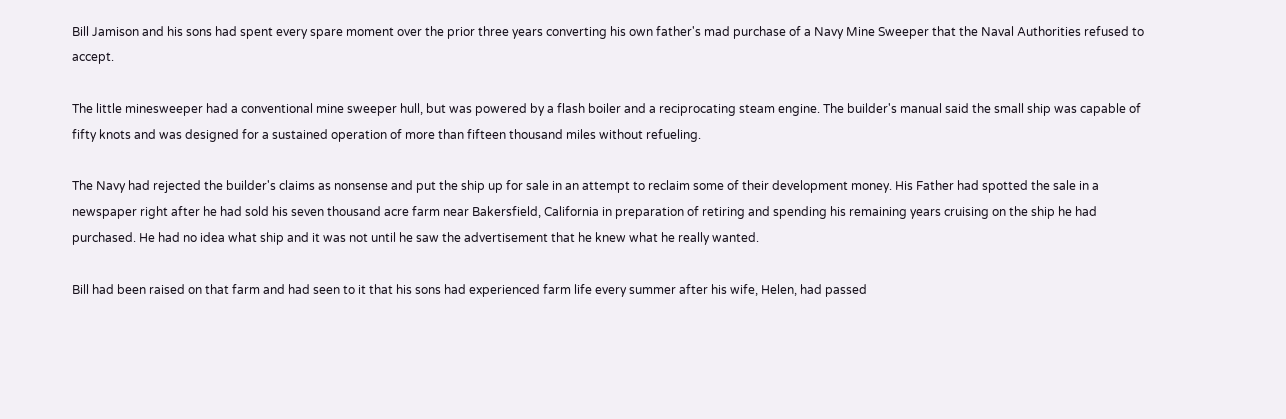Bill Jamison and his sons had spent every spare moment over the prior three years converting his own father's mad purchase of a Navy Mine Sweeper that the Naval Authorities refused to accept.

The little minesweeper had a conventional mine sweeper hull, but was powered by a flash boiler and a reciprocating steam engine. The builder's manual said the small ship was capable of fifty knots and was designed for a sustained operation of more than fifteen thousand miles without refueling.

The Navy had rejected the builder's claims as nonsense and put the ship up for sale in an attempt to reclaim some of their development money. His Father had spotted the sale in a newspaper right after he had sold his seven thousand acre farm near Bakersfield, California in preparation of retiring and spending his remaining years cruising on the ship he had purchased. He had no idea what ship and it was not until he saw the advertisement that he knew what he really wanted.

Bill had been raised on that farm and had seen to it that his sons had experienced farm life every summer after his wife, Helen, had passed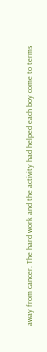away from cancer. The hard work and the activity had helped each boy come to terms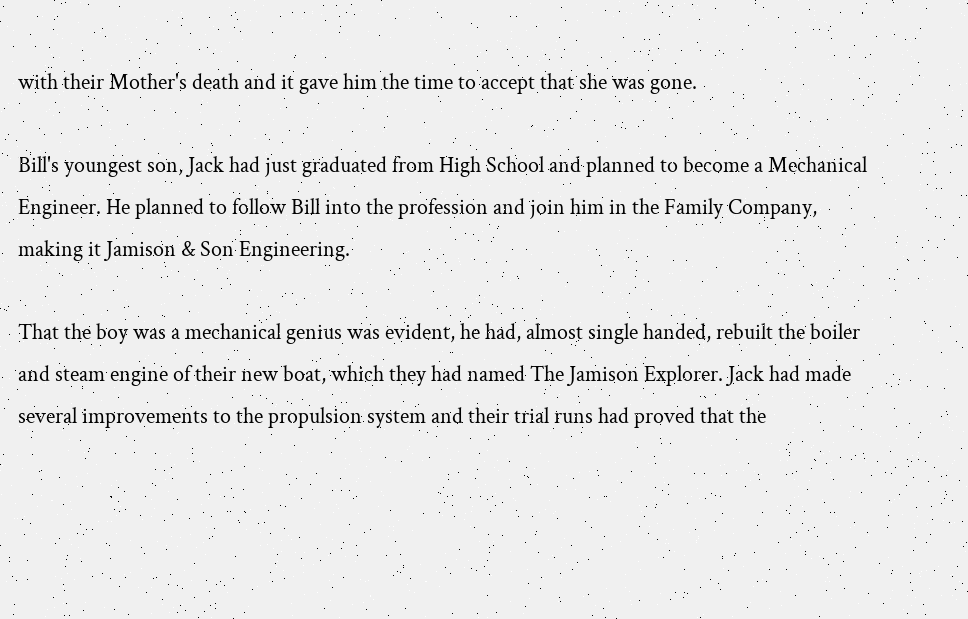with their Mother's death and it gave him the time to accept that she was gone.

Bill's youngest son, Jack had just graduated from High School and planned to become a Mechanical Engineer. He planned to follow Bill into the profession and join him in the Family Company, making it Jamison & Son Engineering.

That the boy was a mechanical genius was evident, he had, almost single handed, rebuilt the boiler and steam engine of their new boat, which they had named The Jamison Explorer. Jack had made several improvements to the propulsion system and their trial runs had proved that the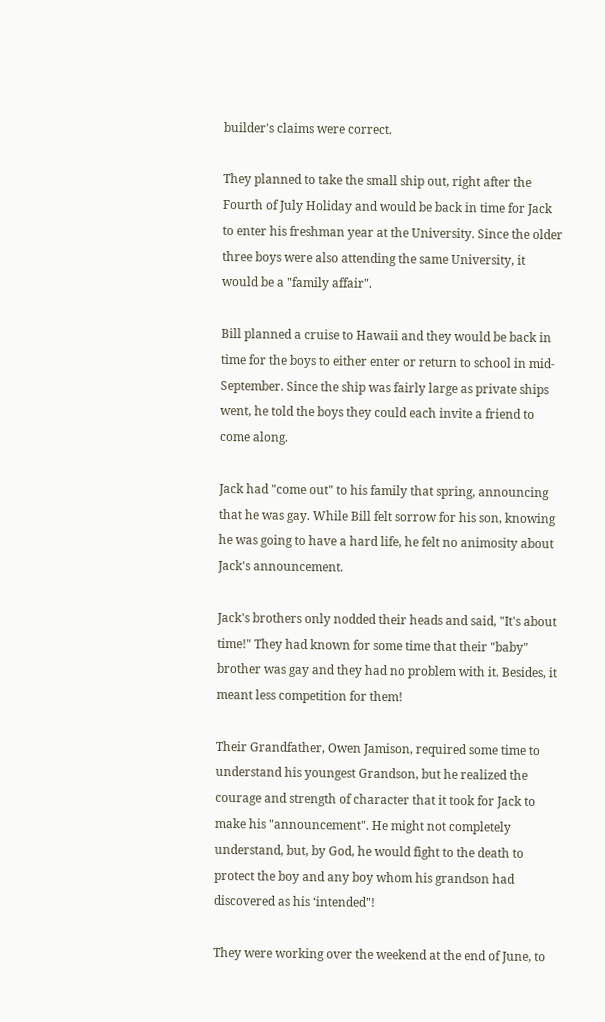builder's claims were correct.

They planned to take the small ship out, right after the Fourth of July Holiday and would be back in time for Jack to enter his freshman year at the University. Since the older three boys were also attending the same University, it would be a "family affair".

Bill planned a cruise to Hawaii and they would be back in time for the boys to either enter or return to school in mid-September. Since the ship was fairly large as private ships went, he told the boys they could each invite a friend to come along.

Jack had "come out" to his family that spring, announcing that he was gay. While Bill felt sorrow for his son, knowing he was going to have a hard life, he felt no animosity about Jack's announcement.

Jack's brothers only nodded their heads and said, "It's about time!" They had known for some time that their "baby" brother was gay and they had no problem with it. Besides, it meant less competition for them!

Their Grandfather, Owen Jamison, required some time to understand his youngest Grandson, but he realized the courage and strength of character that it took for Jack to make his "announcement". He might not completely understand, but, by God, he would fight to the death to protect the boy and any boy whom his grandson had discovered as his ‘intended"!

They were working over the weekend at the end of June, to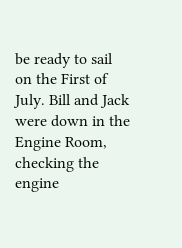be ready to sail on the First of July. Bill and Jack were down in the Engine Room, checking the engine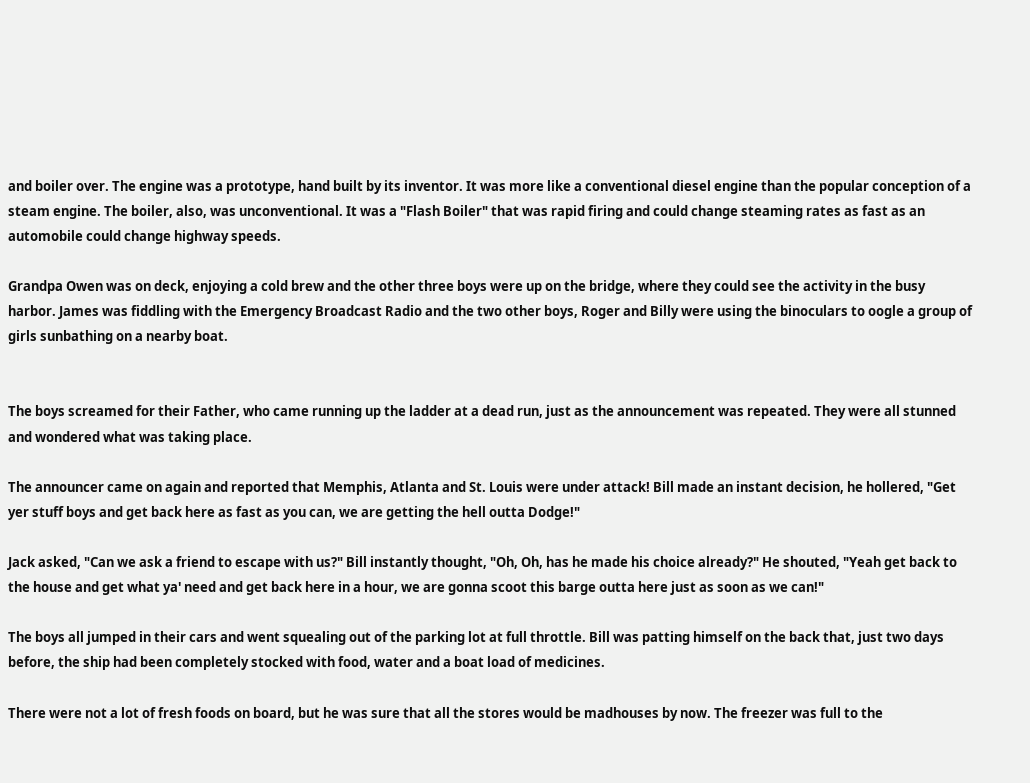and boiler over. The engine was a prototype, hand built by its inventor. It was more like a conventional diesel engine than the popular conception of a steam engine. The boiler, also, was unconventional. It was a "Flash Boiler" that was rapid firing and could change steaming rates as fast as an automobile could change highway speeds.

Grandpa Owen was on deck, enjoying a cold brew and the other three boys were up on the bridge, where they could see the activity in the busy harbor. James was fiddling with the Emergency Broadcast Radio and the two other boys, Roger and Billy were using the binoculars to oogle a group of girls sunbathing on a nearby boat.


The boys screamed for their Father, who came running up the ladder at a dead run, just as the announcement was repeated. They were all stunned and wondered what was taking place.

The announcer came on again and reported that Memphis, Atlanta and St. Louis were under attack! Bill made an instant decision, he hollered, "Get yer stuff boys and get back here as fast as you can, we are getting the hell outta Dodge!"

Jack asked, "Can we ask a friend to escape with us?" Bill instantly thought, "Oh, Oh, has he made his choice already?" He shouted, "Yeah get back to the house and get what ya' need and get back here in a hour, we are gonna scoot this barge outta here just as soon as we can!"

The boys all jumped in their cars and went squealing out of the parking lot at full throttle. Bill was patting himself on the back that, just two days before, the ship had been completely stocked with food, water and a boat load of medicines.

There were not a lot of fresh foods on board, but he was sure that all the stores would be madhouses by now. The freezer was full to the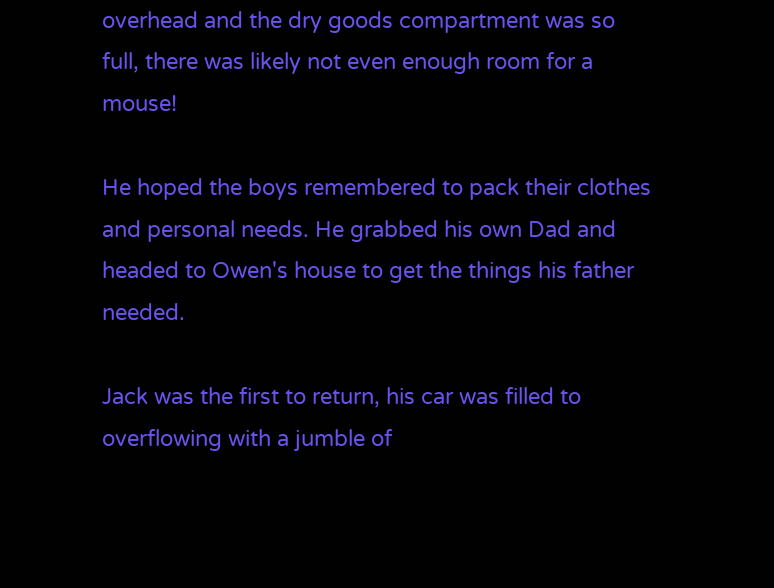overhead and the dry goods compartment was so full, there was likely not even enough room for a mouse!

He hoped the boys remembered to pack their clothes and personal needs. He grabbed his own Dad and headed to Owen's house to get the things his father needed.

Jack was the first to return, his car was filled to overflowing with a jumble of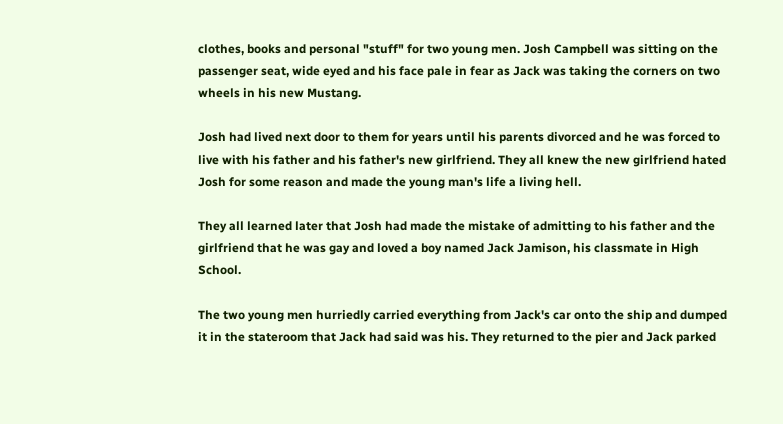clothes, books and personal "stuff" for two young men. Josh Campbell was sitting on the passenger seat, wide eyed and his face pale in fear as Jack was taking the corners on two wheels in his new Mustang.

Josh had lived next door to them for years until his parents divorced and he was forced to live with his father and his father's new girlfriend. They all knew the new girlfriend hated Josh for some reason and made the young man's life a living hell.

They all learned later that Josh had made the mistake of admitting to his father and the girlfriend that he was gay and loved a boy named Jack Jamison, his classmate in High School.

The two young men hurriedly carried everything from Jack's car onto the ship and dumped it in the stateroom that Jack had said was his. They returned to the pier and Jack parked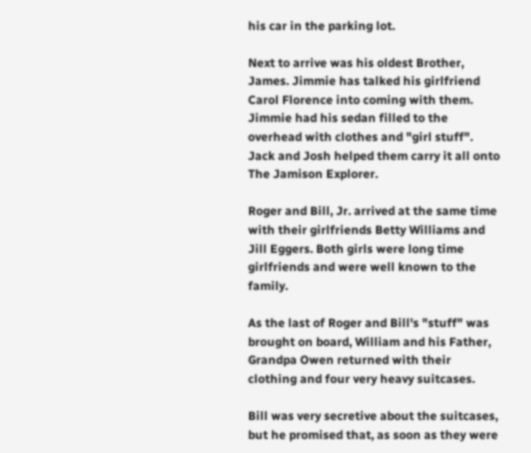his car in the parking lot.

Next to arrive was his oldest Brother, James. Jimmie has talked his girlfriend Carol Florence into coming with them. Jimmie had his sedan filled to the overhead with clothes and "girl stuff". Jack and Josh helped them carry it all onto The Jamison Explorer.

Roger and Bill, Jr. arrived at the same time with their girlfriends Betty Williams and Jill Eggers. Both girls were long time girlfriends and were well known to the family.

As the last of Roger and Bill's "stuff" was brought on board, William and his Father, Grandpa Owen returned with their clothing and four very heavy suitcases.

Bill was very secretive about the suitcases, but he promised that, as soon as they were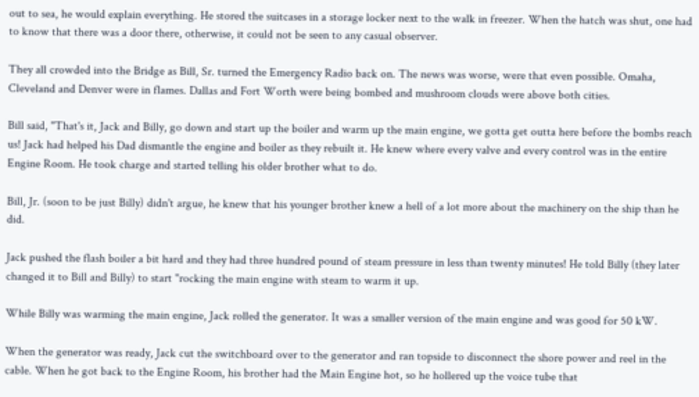out to sea, he would explain everything. He stored the suitcases in a storage locker next to the walk in freezer. When the hatch was shut, one had to know that there was a door there, otherwise, it could not be seen to any casual observer.

They all crowded into the Bridge as Bill, Sr. turned the Emergency Radio back on. The news was worse, were that even possible. Omaha, Cleveland and Denver were in flames. Dallas and Fort Worth were being bombed and mushroom clouds were above both cities.

Bill said, "That's it, Jack and Billy, go down and start up the boiler and warm up the main engine, we gotta get outta here before the bombs reach us! Jack had helped his Dad dismantle the engine and boiler as they rebuilt it. He knew where every valve and every control was in the entire Engine Room. He took charge and started telling his older brother what to do.

Bill, Jr. (soon to be just Billy) didn't argue, he knew that his younger brother knew a hell of a lot more about the machinery on the ship than he did.

Jack pushed the flash boiler a bit hard and they had three hundred pound of steam pressure in less than twenty minutes! He told Billy (they later changed it to Bill and Billy) to start "rocking the main engine with steam to warm it up.

While Billy was warming the main engine, Jack rolled the generator. It was a smaller version of the main engine and was good for 50 kW.

When the generator was ready, Jack cut the switchboard over to the generator and ran topside to disconnect the shore power and reel in the cable. When he got back to the Engine Room, his brother had the Main Engine hot, so he hollered up the voice tube that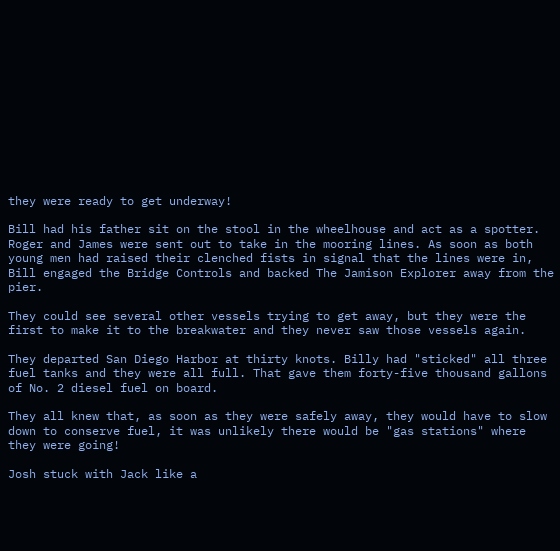they were ready to get underway!

Bill had his father sit on the stool in the wheelhouse and act as a spotter. Roger and James were sent out to take in the mooring lines. As soon as both young men had raised their clenched fists in signal that the lines were in, Bill engaged the Bridge Controls and backed The Jamison Explorer away from the pier.

They could see several other vessels trying to get away, but they were the first to make it to the breakwater and they never saw those vessels again.

They departed San Diego Harbor at thirty knots. Billy had "sticked" all three fuel tanks and they were all full. That gave them forty-five thousand gallons of No. 2 diesel fuel on board.

They all knew that, as soon as they were safely away, they would have to slow down to conserve fuel, it was unlikely there would be "gas stations" where they were going!

Josh stuck with Jack like a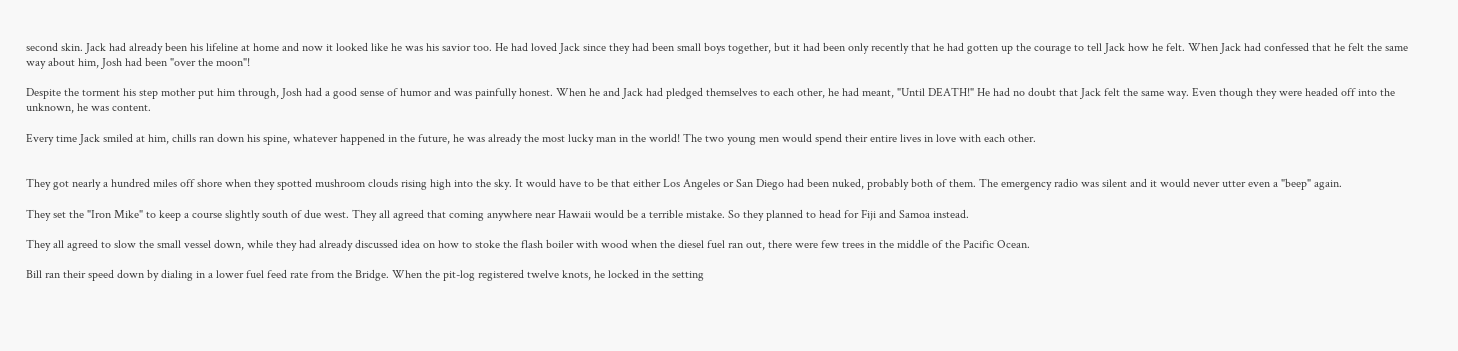second skin. Jack had already been his lifeline at home and now it looked like he was his savior too. He had loved Jack since they had been small boys together, but it had been only recently that he had gotten up the courage to tell Jack how he felt. When Jack had confessed that he felt the same way about him, Josh had been "over the moon"!

Despite the torment his step mother put him through, Josh had a good sense of humor and was painfully honest. When he and Jack had pledged themselves to each other, he had meant, "Until DEATH!" He had no doubt that Jack felt the same way. Even though they were headed off into the unknown, he was content.

Every time Jack smiled at him, chills ran down his spine, whatever happened in the future, he was already the most lucky man in the world! The two young men would spend their entire lives in love with each other.


They got nearly a hundred miles off shore when they spotted mushroom clouds rising high into the sky. It would have to be that either Los Angeles or San Diego had been nuked, probably both of them. The emergency radio was silent and it would never utter even a "beep" again.

They set the "Iron Mike" to keep a course slightly south of due west. They all agreed that coming anywhere near Hawaii would be a terrible mistake. So they planned to head for Fiji and Samoa instead.

They all agreed to slow the small vessel down, while they had already discussed idea on how to stoke the flash boiler with wood when the diesel fuel ran out, there were few trees in the middle of the Pacific Ocean.

Bill ran their speed down by dialing in a lower fuel feed rate from the Bridge. When the pit-log registered twelve knots, he locked in the setting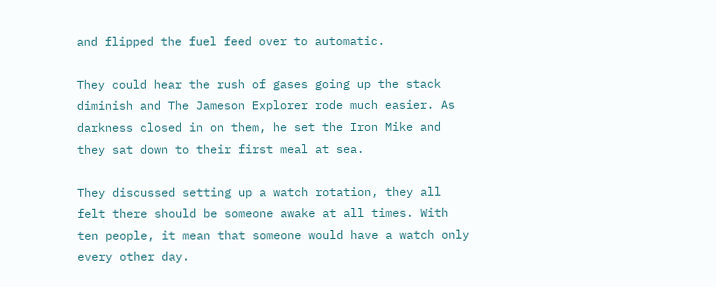and flipped the fuel feed over to automatic.

They could hear the rush of gases going up the stack diminish and The Jameson Explorer rode much easier. As darkness closed in on them, he set the Iron Mike and they sat down to their first meal at sea.

They discussed setting up a watch rotation, they all felt there should be someone awake at all times. With ten people, it mean that someone would have a watch only every other day.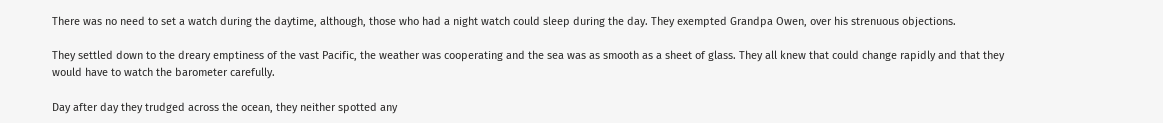There was no need to set a watch during the daytime, although, those who had a night watch could sleep during the day. They exempted Grandpa Owen, over his strenuous objections.

They settled down to the dreary emptiness of the vast Pacific, the weather was cooperating and the sea was as smooth as a sheet of glass. They all knew that could change rapidly and that they would have to watch the barometer carefully.

Day after day they trudged across the ocean, they neither spotted any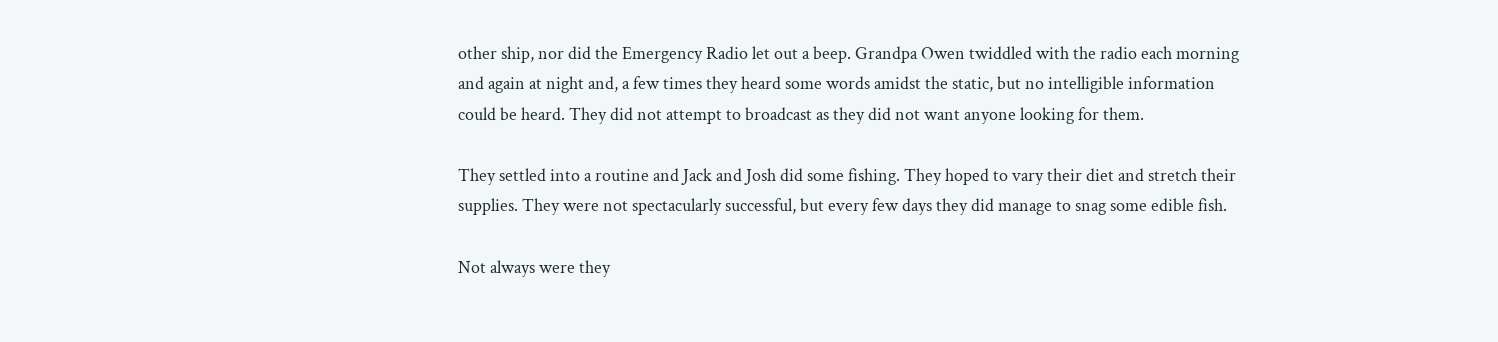other ship, nor did the Emergency Radio let out a beep. Grandpa Owen twiddled with the radio each morning and again at night and, a few times they heard some words amidst the static, but no intelligible information could be heard. They did not attempt to broadcast as they did not want anyone looking for them.

They settled into a routine and Jack and Josh did some fishing. They hoped to vary their diet and stretch their supplies. They were not spectacularly successful, but every few days they did manage to snag some edible fish.

Not always were they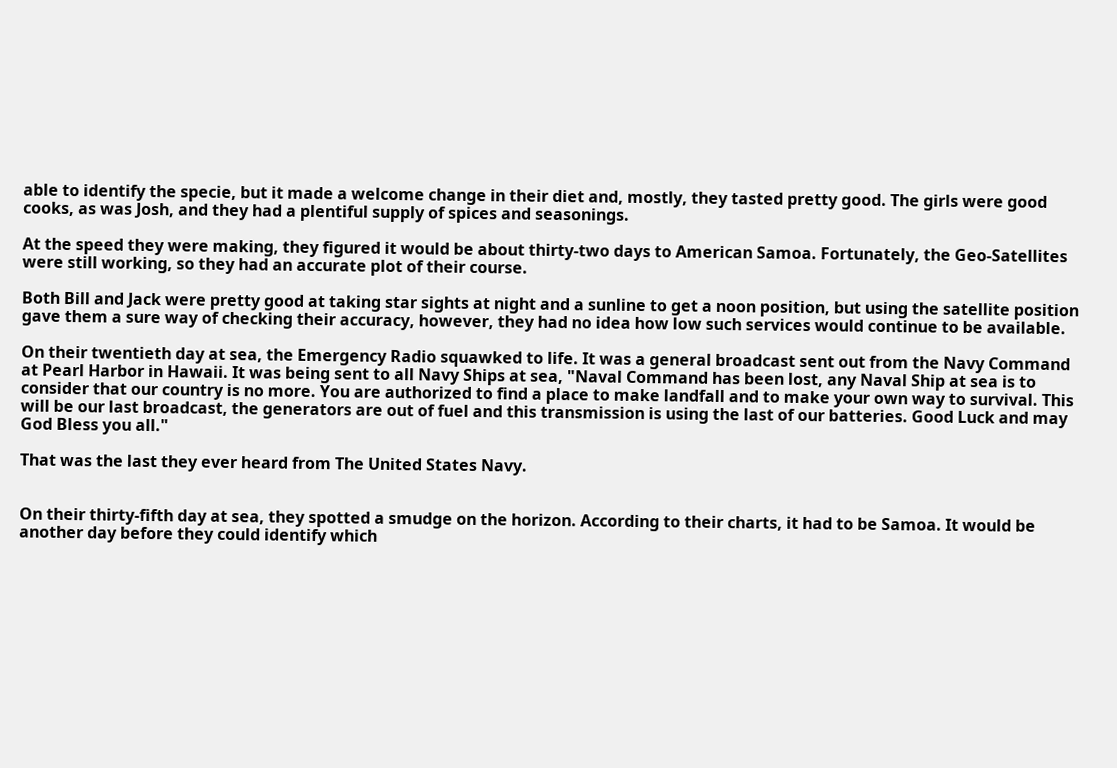able to identify the specie, but it made a welcome change in their diet and, mostly, they tasted pretty good. The girls were good cooks, as was Josh, and they had a plentiful supply of spices and seasonings.

At the speed they were making, they figured it would be about thirty-two days to American Samoa. Fortunately, the Geo-Satellites were still working, so they had an accurate plot of their course.

Both Bill and Jack were pretty good at taking star sights at night and a sunline to get a noon position, but using the satellite position gave them a sure way of checking their accuracy, however, they had no idea how low such services would continue to be available.

On their twentieth day at sea, the Emergency Radio squawked to life. It was a general broadcast sent out from the Navy Command at Pearl Harbor in Hawaii. It was being sent to all Navy Ships at sea, "Naval Command has been lost, any Naval Ship at sea is to consider that our country is no more. You are authorized to find a place to make landfall and to make your own way to survival. This will be our last broadcast, the generators are out of fuel and this transmission is using the last of our batteries. Good Luck and may God Bless you all."

That was the last they ever heard from The United States Navy.


On their thirty-fifth day at sea, they spotted a smudge on the horizon. According to their charts, it had to be Samoa. It would be another day before they could identify which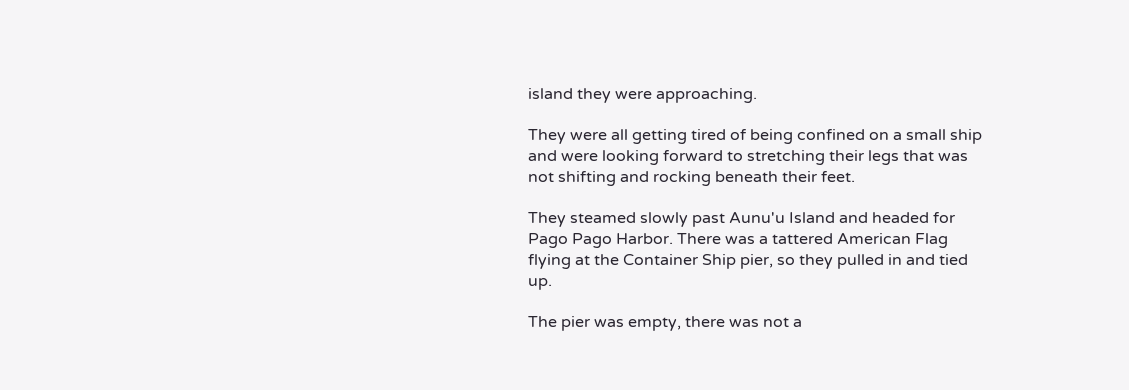island they were approaching.

They were all getting tired of being confined on a small ship and were looking forward to stretching their legs that was not shifting and rocking beneath their feet.

They steamed slowly past Aunu'u Island and headed for Pago Pago Harbor. There was a tattered American Flag flying at the Container Ship pier, so they pulled in and tied up.

The pier was empty, there was not a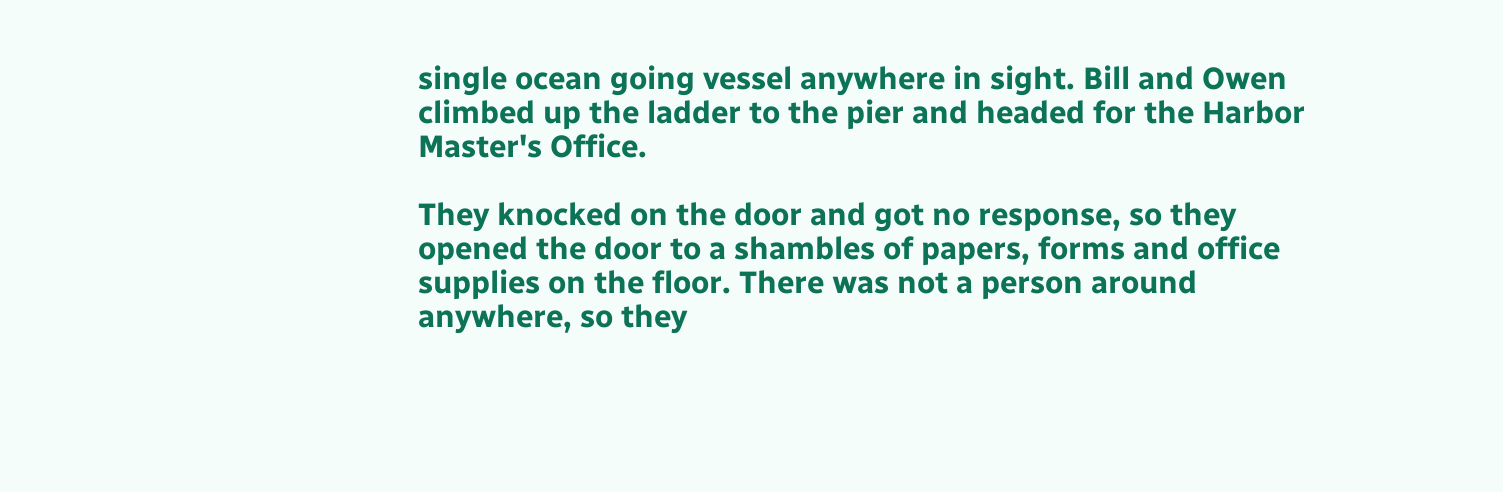single ocean going vessel anywhere in sight. Bill and Owen climbed up the ladder to the pier and headed for the Harbor Master's Office.

They knocked on the door and got no response, so they opened the door to a shambles of papers, forms and office supplies on the floor. There was not a person around anywhere, so they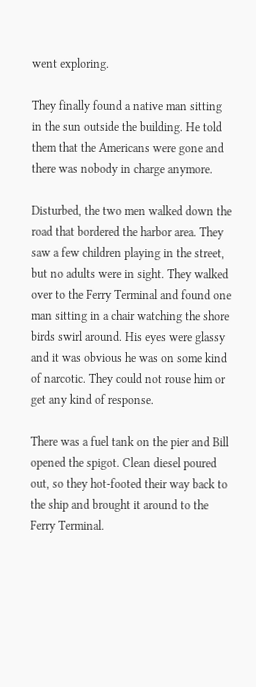went exploring.

They finally found a native man sitting in the sun outside the building. He told them that the Americans were gone and there was nobody in charge anymore.

Disturbed, the two men walked down the road that bordered the harbor area. They saw a few children playing in the street, but no adults were in sight. They walked over to the Ferry Terminal and found one man sitting in a chair watching the shore birds swirl around. His eyes were glassy and it was obvious he was on some kind of narcotic. They could not rouse him or get any kind of response.

There was a fuel tank on the pier and Bill opened the spigot. Clean diesel poured out, so they hot-footed their way back to the ship and brought it around to the Ferry Terminal.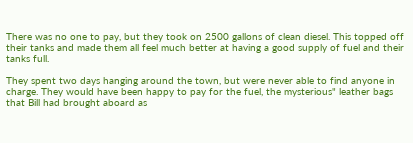There was no one to pay, but they took on 2500 gallons of clean diesel. This topped off their tanks and made them all feel much better at having a good supply of fuel and their tanks full.

They spent two days hanging around the town, but were never able to find anyone in charge. They would have been happy to pay for the fuel, the mysterious" leather bags that Bill had brought aboard as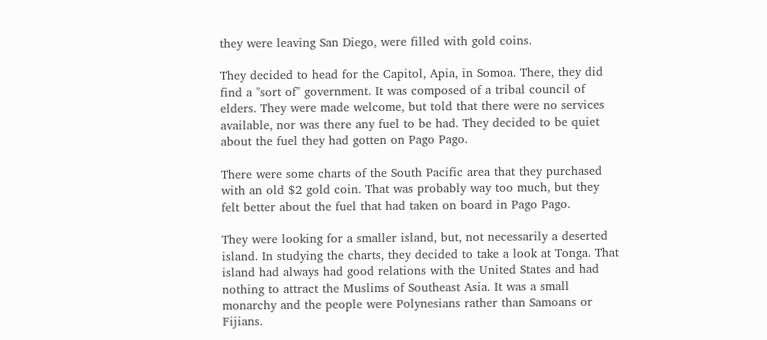they were leaving San Diego, were filled with gold coins.

They decided to head for the Capitol, Apia, in Somoa. There, they did find a "sort of" government. It was composed of a tribal council of elders. They were made welcome, but told that there were no services available, nor was there any fuel to be had. They decided to be quiet about the fuel they had gotten on Pago Pago.

There were some charts of the South Pacific area that they purchased with an old $2 gold coin. That was probably way too much, but they felt better about the fuel that had taken on board in Pago Pago.

They were looking for a smaller island, but, not necessarily a deserted island. In studying the charts, they decided to take a look at Tonga. That island had always had good relations with the United States and had nothing to attract the Muslims of Southeast Asia. It was a small monarchy and the people were Polynesians rather than Samoans or Fijians.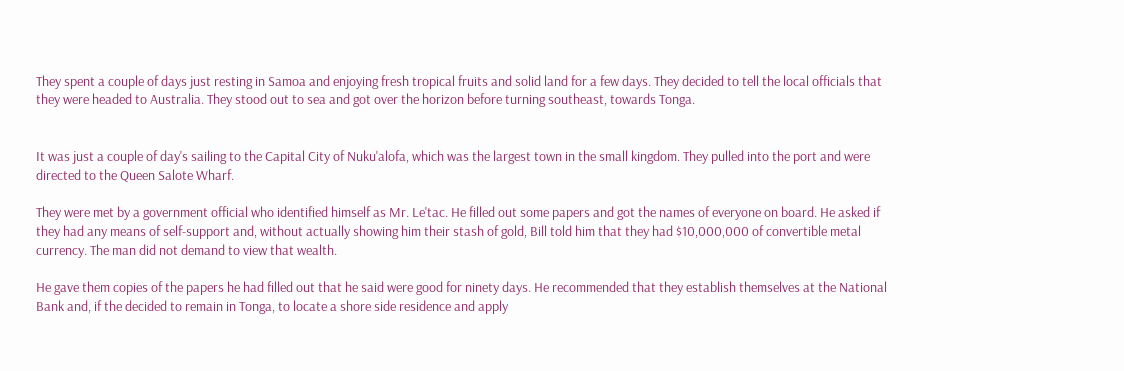They spent a couple of days just resting in Samoa and enjoying fresh tropical fruits and solid land for a few days. They decided to tell the local officials that they were headed to Australia. They stood out to sea and got over the horizon before turning southeast, towards Tonga.


It was just a couple of day's sailing to the Capital City of Nuku'alofa, which was the largest town in the small kingdom. They pulled into the port and were directed to the Queen Salote Wharf.

They were met by a government official who identified himself as Mr. Le'tac. He filled out some papers and got the names of everyone on board. He asked if they had any means of self-support and, without actually showing him their stash of gold, Bill told him that they had $10,000,000 of convertible metal currency. The man did not demand to view that wealth.

He gave them copies of the papers he had filled out that he said were good for ninety days. He recommended that they establish themselves at the National Bank and, if the decided to remain in Tonga, to locate a shore side residence and apply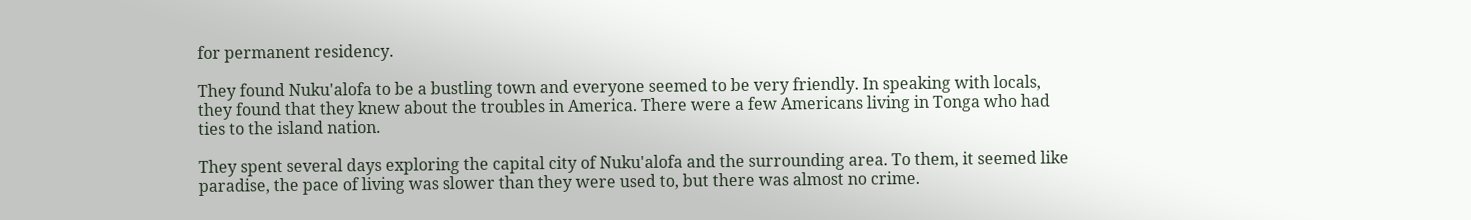for permanent residency.

They found Nuku'alofa to be a bustling town and everyone seemed to be very friendly. In speaking with locals, they found that they knew about the troubles in America. There were a few Americans living in Tonga who had ties to the island nation.

They spent several days exploring the capital city of Nuku'alofa and the surrounding area. To them, it seemed like paradise, the pace of living was slower than they were used to, but there was almost no crime.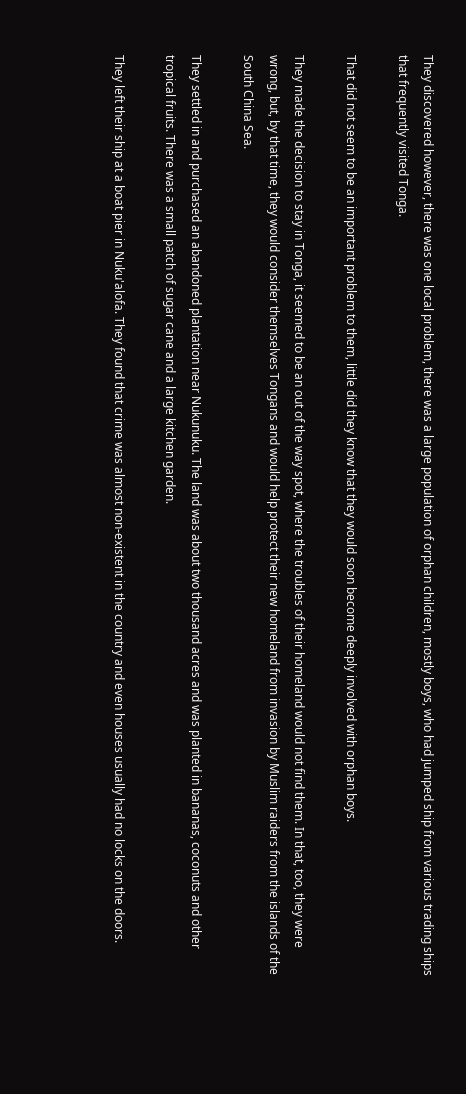They discovered however, there was one local problem, there was a large population of orphan children, mostly boys, who had jumped ship from various trading ships that frequently visited Tonga.

That did not seem to be an important problem to them, little did they know that they would soon become deeply involved with orphan boys.

They made the decision to stay in Tonga, it seemed to be an out of the way spot, where the troubles of their homeland would not find them. In that, too, they were wrong, but, by that time, they would consider themselves Tongans and would help protect their new homeland from invasion by Muslim raiders from the islands of the South China Sea.

They settled in and purchased an abandoned plantation near Nukunuku. The land was about two thousand acres and was planted in bananas, coconuts and other tropical fruits. There was a small patch of sugar cane and a large kitchen garden.

They left their ship at a boat pier in Nuku'alofa. They found that crime was almost non-existent in the country and even houses usually had no locks on the doors.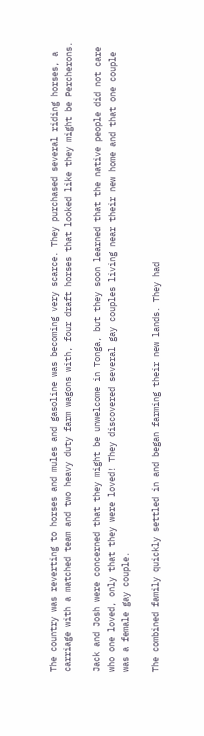The country was reverting to horses and mules and gasoline was becoming very scarce. They purchased several riding horses, a carriage with a matched team and two heavy duty farm wagons with, four draft horses that looked like they might be Percherons.

Jack and Josh were concerned that they might be unwelcome in Tonga, but they soon learned that the native people did not care who one loved, only that they were loved! They discovered several gay couples living near their new home and that one couple was a female gay couple.

The combined family quickly settled in and began farming their new lands. They had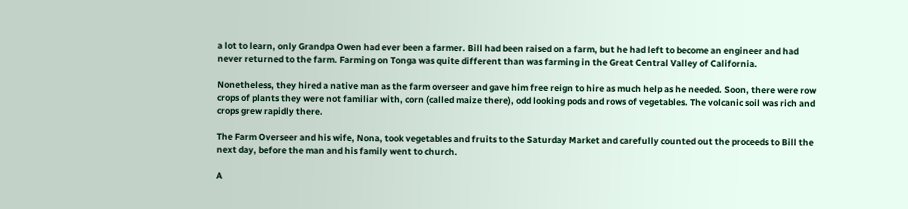a lot to learn, only Grandpa Owen had ever been a farmer. Bill had been raised on a farm, but he had left to become an engineer and had never returned to the farm. Farming on Tonga was quite different than was farming in the Great Central Valley of California.

Nonetheless, they hired a native man as the farm overseer and gave him free reign to hire as much help as he needed. Soon, there were row crops of plants they were not familiar with, corn (called maize there), odd looking pods and rows of vegetables. The volcanic soil was rich and crops grew rapidly there.

The Farm Overseer and his wife, Nona, took vegetables and fruits to the Saturday Market and carefully counted out the proceeds to Bill the next day, before the man and his family went to church.

A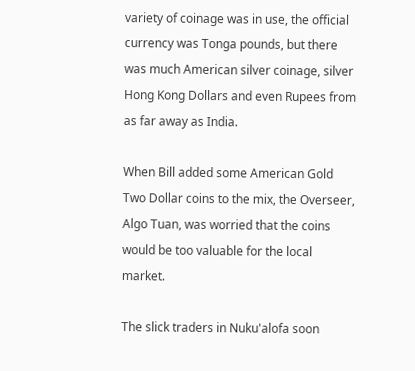variety of coinage was in use, the official currency was Tonga pounds, but there was much American silver coinage, silver Hong Kong Dollars and even Rupees from as far away as India.

When Bill added some American Gold Two Dollar coins to the mix, the Overseer, Algo Tuan, was worried that the coins would be too valuable for the local market.

The slick traders in Nuku'alofa soon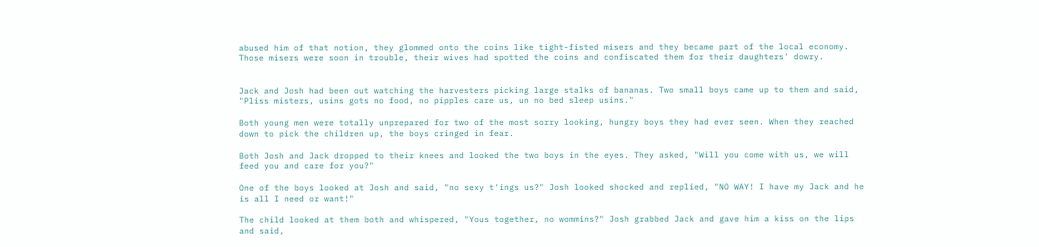abused him of that notion, they glommed onto the coins like tight-fisted misers and they became part of the local economy. Those misers were soon in trouble, their wives had spotted the coins and confiscated them for their daughters' dowry.


Jack and Josh had been out watching the harvesters picking large stalks of bananas. Two small boys came up to them and said, "Pliss misters, usins gots no food, no pipples care us, un no bed sleep usins."

Both young men were totally unprepared for two of the most sorry looking, hungry boys they had ever seen. When they reached down to pick the children up, the boys cringed in fear.

Both Josh and Jack dropped to their knees and looked the two boys in the eyes. They asked, "Will you come with us, we will feed you and care for you?"

One of the boys looked at Josh and said, "no sexy t'ings us?" Josh looked shocked and replied, "NO WAY! I have my Jack and he is all I need or want!"

The child looked at them both and whispered, "Yous together, no wommins?" Josh grabbed Jack and gave him a kiss on the lips and said,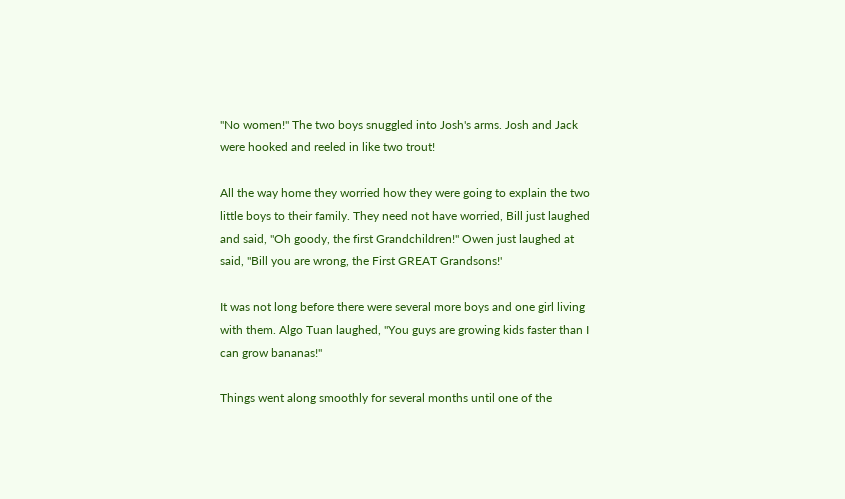"No women!" The two boys snuggled into Josh's arms. Josh and Jack were hooked and reeled in like two trout!

All the way home they worried how they were going to explain the two little boys to their family. They need not have worried, Bill just laughed and said, "Oh goody, the first Grandchildren!" Owen just laughed at said, "Bill you are wrong, the First GREAT Grandsons!'

It was not long before there were several more boys and one girl living with them. Algo Tuan laughed, "You guys are growing kids faster than I can grow bananas!"

Things went along smoothly for several months until one of the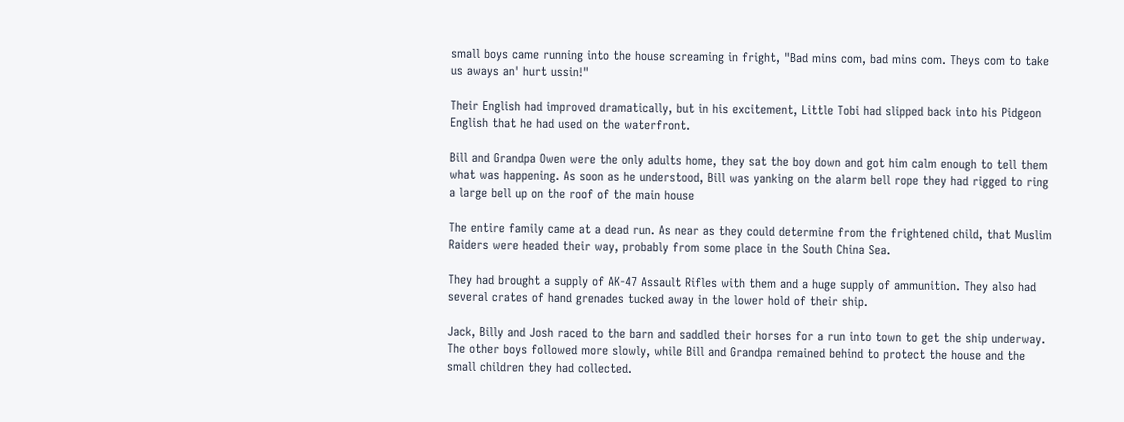small boys came running into the house screaming in fright, "Bad mins com, bad mins com. Theys com to take us aways an' hurt ussin!"

Their English had improved dramatically, but in his excitement, Little Tobi had slipped back into his Pidgeon English that he had used on the waterfront.

Bill and Grandpa Owen were the only adults home, they sat the boy down and got him calm enough to tell them what was happening. As soon as he understood, Bill was yanking on the alarm bell rope they had rigged to ring a large bell up on the roof of the main house

The entire family came at a dead run. As near as they could determine from the frightened child, that Muslim Raiders were headed their way, probably from some place in the South China Sea.

They had brought a supply of AK-47 Assault Rifles with them and a huge supply of ammunition. They also had several crates of hand grenades tucked away in the lower hold of their ship.

Jack, Billy and Josh raced to the barn and saddled their horses for a run into town to get the ship underway. The other boys followed more slowly, while Bill and Grandpa remained behind to protect the house and the small children they had collected.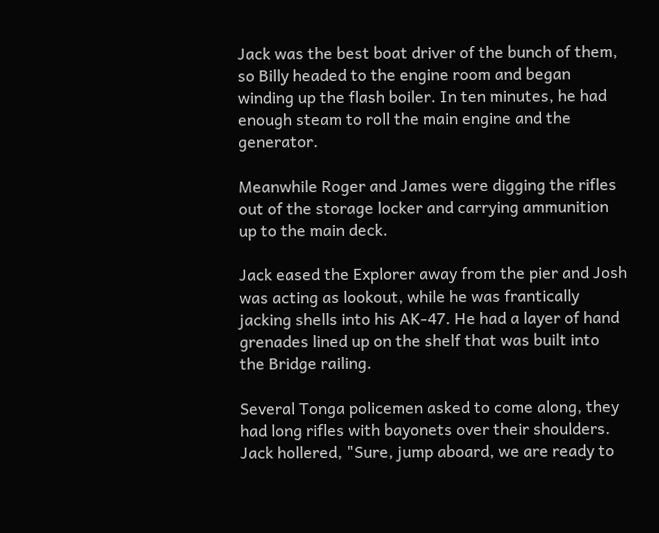Jack was the best boat driver of the bunch of them, so Billy headed to the engine room and began winding up the flash boiler. In ten minutes, he had enough steam to roll the main engine and the generator.

Meanwhile Roger and James were digging the rifles out of the storage locker and carrying ammunition up to the main deck.

Jack eased the Explorer away from the pier and Josh was acting as lookout, while he was frantically jacking shells into his AK-47. He had a layer of hand grenades lined up on the shelf that was built into the Bridge railing.

Several Tonga policemen asked to come along, they had long rifles with bayonets over their shoulders. Jack hollered, "Sure, jump aboard, we are ready to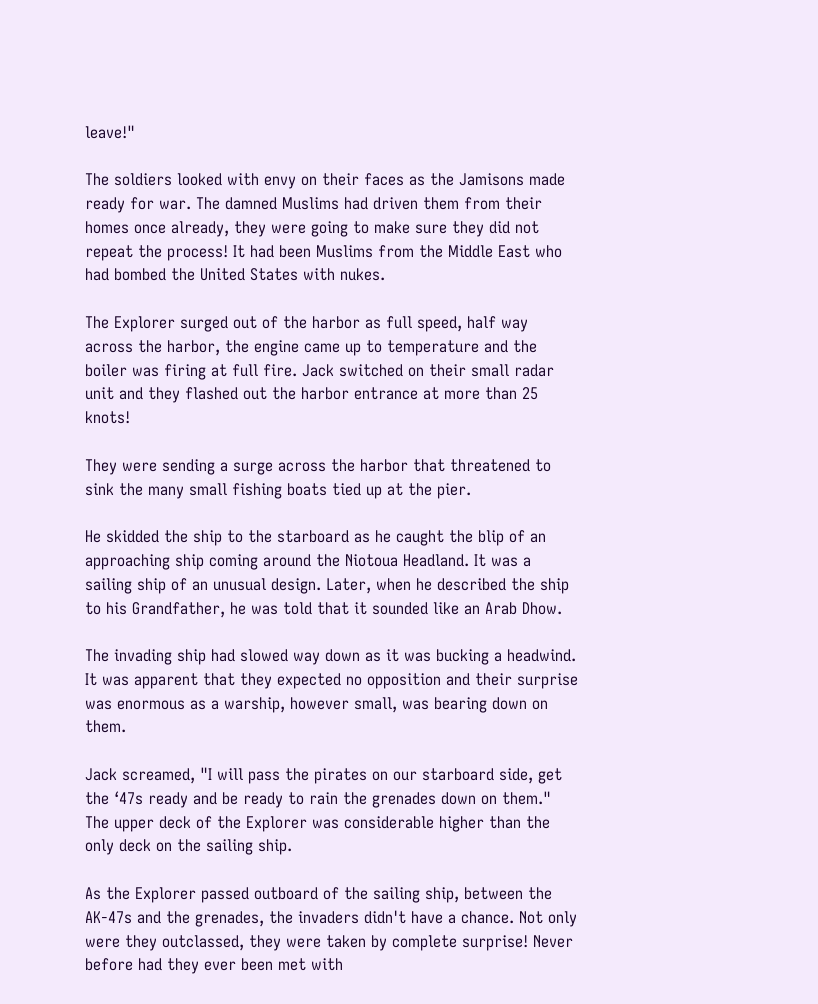leave!"

The soldiers looked with envy on their faces as the Jamisons made ready for war. The damned Muslims had driven them from their homes once already, they were going to make sure they did not repeat the process! It had been Muslims from the Middle East who had bombed the United States with nukes.

The Explorer surged out of the harbor as full speed, half way across the harbor, the engine came up to temperature and the boiler was firing at full fire. Jack switched on their small radar unit and they flashed out the harbor entrance at more than 25 knots!

They were sending a surge across the harbor that threatened to sink the many small fishing boats tied up at the pier.

He skidded the ship to the starboard as he caught the blip of an approaching ship coming around the Niotoua Headland. It was a sailing ship of an unusual design. Later, when he described the ship to his Grandfather, he was told that it sounded like an Arab Dhow.

The invading ship had slowed way down as it was bucking a headwind. It was apparent that they expected no opposition and their surprise was enormous as a warship, however small, was bearing down on them.

Jack screamed, "I will pass the pirates on our starboard side, get the ‘47s ready and be ready to rain the grenades down on them." The upper deck of the Explorer was considerable higher than the only deck on the sailing ship.

As the Explorer passed outboard of the sailing ship, between the AK-47s and the grenades, the invaders didn't have a chance. Not only were they outclassed, they were taken by complete surprise! Never before had they ever been met with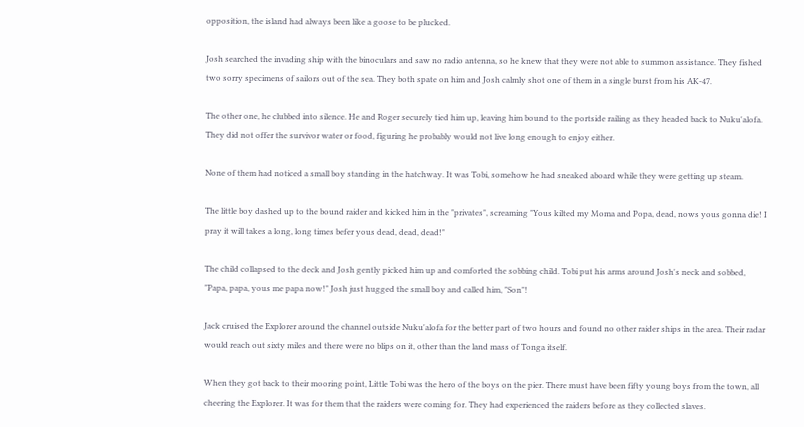opposition, the island had always been like a goose to be plucked.

Josh searched the invading ship with the binoculars and saw no radio antenna, so he knew that they were not able to summon assistance. They fished two sorry specimens of sailors out of the sea. They both spate on him and Josh calmly shot one of them in a single burst from his AK-47.

The other one, he clubbed into silence. He and Roger securely tied him up, leaving him bound to the portside railing as they headed back to Nuku'alofa. They did not offer the survivor water or food, figuring he probably would not live long enough to enjoy either.

None of them had noticed a small boy standing in the hatchway. It was Tobi, somehow he had sneaked aboard while they were getting up steam.

The little boy dashed up to the bound raider and kicked him in the "privates", screaming "Yous kilted my Moma and Popa, dead, nows yous gonna die! I pray it will takes a long, long times befer yous dead, dead, dead!"

The child collapsed to the deck and Josh gently picked him up and comforted the sobbing child. Tobi put his arms around Josh's neck and sobbed, "Papa, papa, yous me papa now!" Josh just hugged the small boy and called him, "Son"!

Jack cruised the Explorer around the channel outside Nuku'alofa for the better part of two hours and found no other raider ships in the area. Their radar would reach out sixty miles and there were no blips on it, other than the land mass of Tonga itself.

When they got back to their mooring point, Little Tobi was the hero of the boys on the pier. There must have been fifty young boys from the town, all cheering the Explorer. It was for them that the raiders were coming for. They had experienced the raiders before as they collected slaves.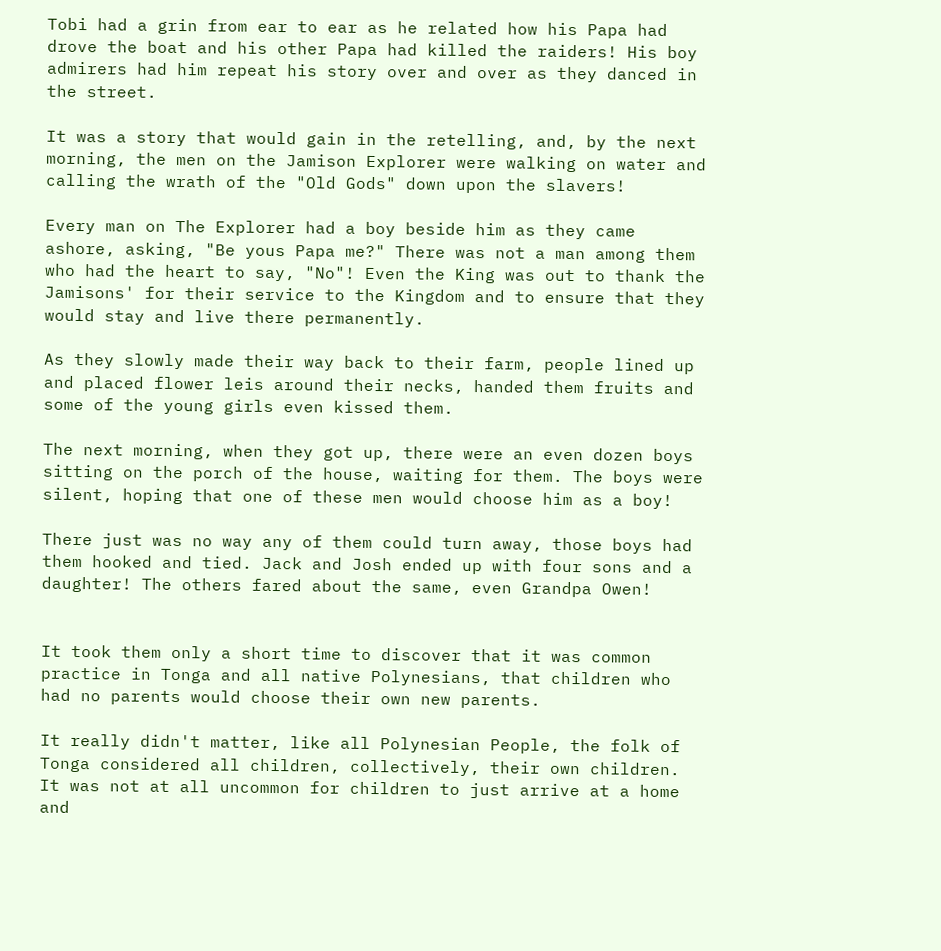Tobi had a grin from ear to ear as he related how his Papa had drove the boat and his other Papa had killed the raiders! His boy admirers had him repeat his story over and over as they danced in the street.

It was a story that would gain in the retelling, and, by the next morning, the men on the Jamison Explorer were walking on water and calling the wrath of the "Old Gods" down upon the slavers!

Every man on The Explorer had a boy beside him as they came ashore, asking, "Be yous Papa me?" There was not a man among them who had the heart to say, "No"! Even the King was out to thank the Jamisons' for their service to the Kingdom and to ensure that they would stay and live there permanently.

As they slowly made their way back to their farm, people lined up and placed flower leis around their necks, handed them fruits and some of the young girls even kissed them.

The next morning, when they got up, there were an even dozen boys sitting on the porch of the house, waiting for them. The boys were silent, hoping that one of these men would choose him as a boy!

There just was no way any of them could turn away, those boys had them hooked and tied. Jack and Josh ended up with four sons and a daughter! The others fared about the same, even Grandpa Owen!


It took them only a short time to discover that it was common practice in Tonga and all native Polynesians, that children who had no parents would choose their own new parents.

It really didn't matter, like all Polynesian People, the folk of Tonga considered all children, collectively, their own children. It was not at all uncommon for children to just arrive at a home and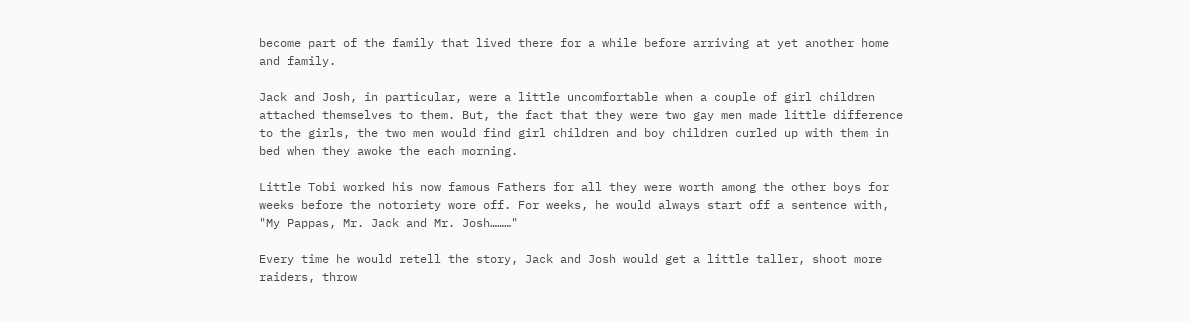become part of the family that lived there for a while before arriving at yet another home and family.

Jack and Josh, in particular, were a little uncomfortable when a couple of girl children attached themselves to them. But, the fact that they were two gay men made little difference to the girls, the two men would find girl children and boy children curled up with them in bed when they awoke the each morning.

Little Tobi worked his now famous Fathers for all they were worth among the other boys for weeks before the notoriety wore off. For weeks, he would always start off a sentence with, "My Pappas, Mr. Jack and Mr. Josh………"

Every time he would retell the story, Jack and Josh would get a little taller, shoot more raiders, throw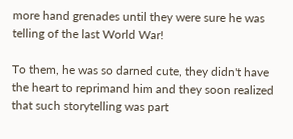more hand grenades until they were sure he was telling of the last World War!

To them, he was so darned cute, they didn't have the heart to reprimand him and they soon realized that such storytelling was part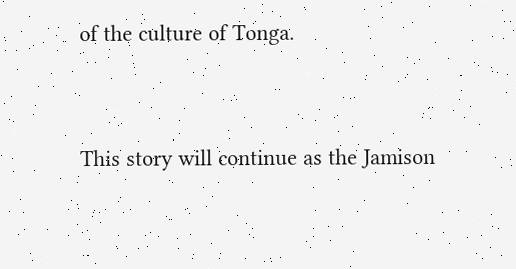of the culture of Tonga.


This story will continue as the Jamison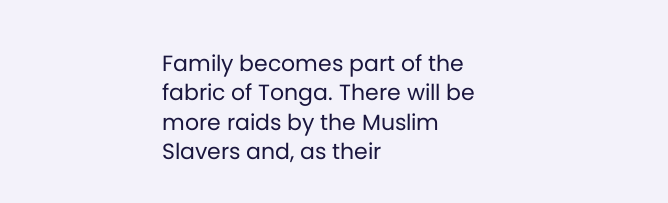Family becomes part of the fabric of Tonga. There will be more raids by the Muslim Slavers and, as their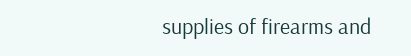supplies of firearms and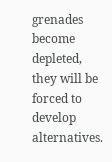grenades become depleted, they will be forced to develop alternatives.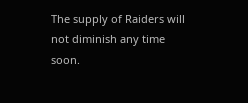The supply of Raiders will not diminish any time soon.